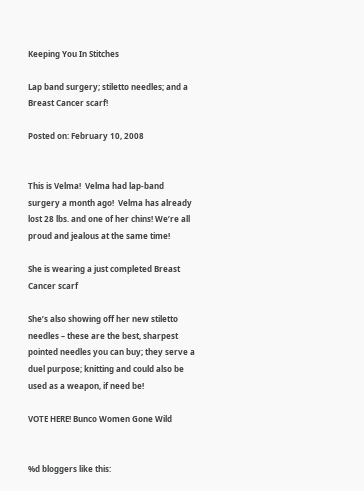Keeping You In Stitches

Lap band surgery; stiletto needles; and a Breast Cancer scarf!

Posted on: February 10, 2008


This is Velma!  Velma had lap-band surgery a month ago!  Velma has already lost 28 lbs. and one of her chins! We’re all proud and jealous at the same time!

She is wearing a just completed Breast Cancer scarf

She’s also showing off her new stiletto needles – these are the best, sharpest pointed needles you can buy; they serve a duel purpose; knitting and could also be used as a weapon, if need be!

VOTE HERE! Bunco Women Gone Wild


%d bloggers like this: